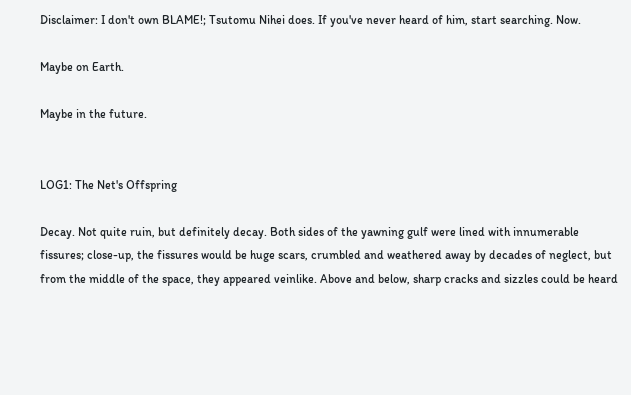Disclaimer: I don't own BLAME!; Tsutomu Nihei does. If you've never heard of him, start searching. Now.

Maybe on Earth.

Maybe in the future.


LOG1: The Net's Offspring

Decay. Not quite ruin, but definitely decay. Both sides of the yawning gulf were lined with innumerable fissures; close-up, the fissures would be huge scars, crumbled and weathered away by decades of neglect, but from the middle of the space, they appeared veinlike. Above and below, sharp cracks and sizzles could be heard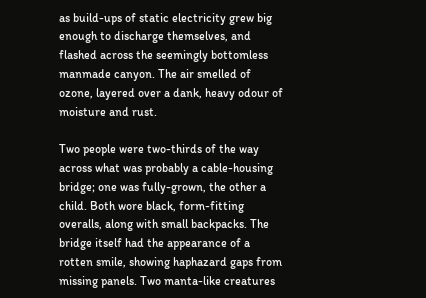as build-ups of static electricity grew big enough to discharge themselves, and flashed across the seemingly bottomless manmade canyon. The air smelled of ozone, layered over a dank, heavy odour of moisture and rust.

Two people were two-thirds of the way across what was probably a cable-housing bridge; one was fully-grown, the other a child. Both wore black, form-fitting overalls, along with small backpacks. The bridge itself had the appearance of a rotten smile, showing haphazard gaps from missing panels. Two manta-like creatures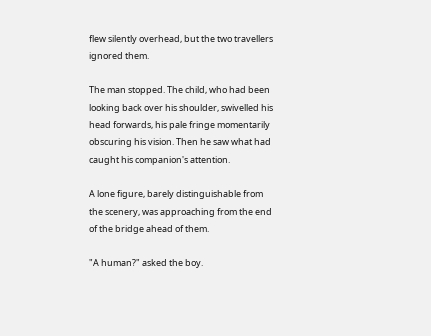flew silently overhead, but the two travellers ignored them.

The man stopped. The child, who had been looking back over his shoulder, swivelled his head forwards, his pale fringe momentarily obscuring his vision. Then he saw what had caught his companion's attention.

A lone figure, barely distinguishable from the scenery, was approaching from the end of the bridge ahead of them.

"A human?" asked the boy.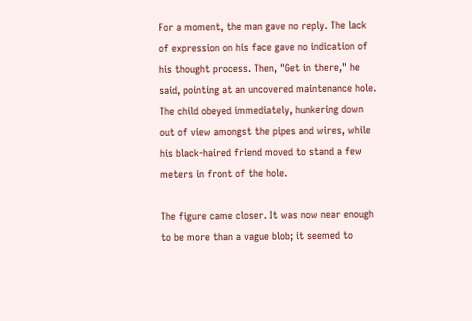For a moment, the man gave no reply. The lack of expression on his face gave no indication of his thought process. Then, "Get in there," he said, pointing at an uncovered maintenance hole. The child obeyed immediately, hunkering down out of view amongst the pipes and wires, while his black-haired friend moved to stand a few meters in front of the hole.

The figure came closer. It was now near enough to be more than a vague blob; it seemed to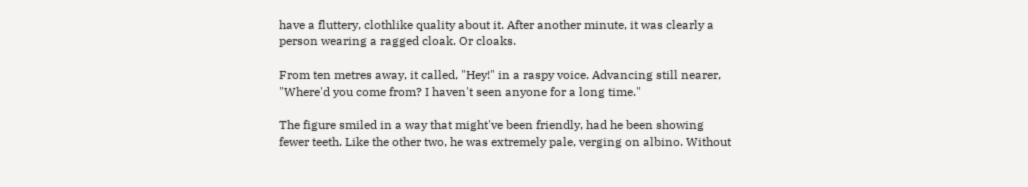have a fluttery, clothlike quality about it. After another minute, it was clearly a person wearing a ragged cloak. Or cloaks.

From ten metres away, it called, "Hey!" in a raspy voice. Advancing still nearer, "Where'd you come from? I haven't seen anyone for a long time."

The figure smiled in a way that might've been friendly, had he been showing fewer teeth. Like the other two, he was extremely pale, verging on albino. Without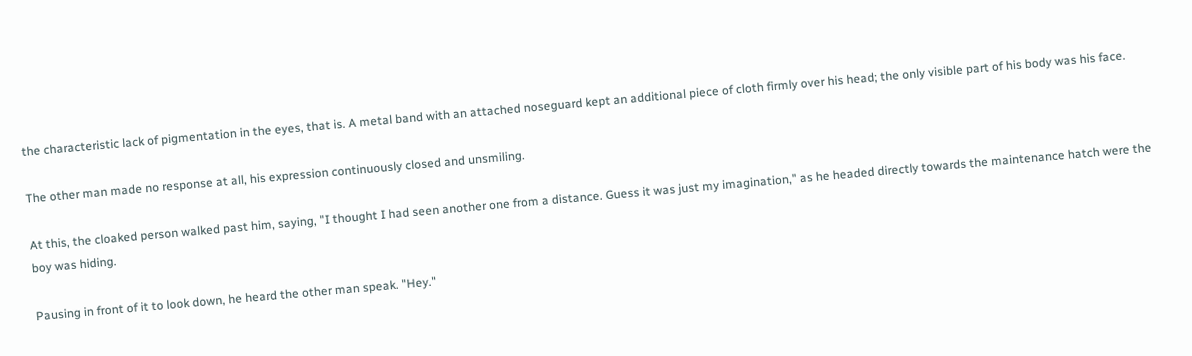the characteristic lack of pigmentation in the eyes, that is. A metal band with an attached noseguard kept an additional piece of cloth firmly over his head; the only visible part of his body was his face.

The other man made no response at all, his expression continuously closed and unsmiling.

At this, the cloaked person walked past him, saying, "I thought I had seen another one from a distance. Guess it was just my imagination," as he headed directly towards the maintenance hatch were the boy was hiding.

Pausing in front of it to look down, he heard the other man speak. "Hey."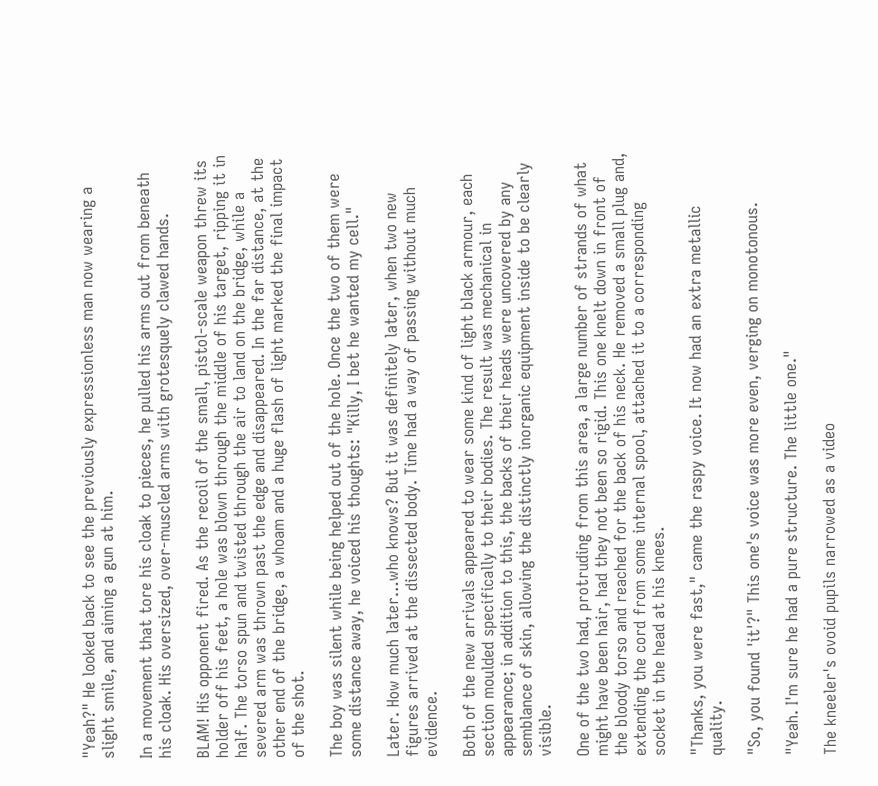"Yeah?" He looked back to see the previously expressionless man now wearing a slight smile, and aiming a gun at him.

In a movement that tore his cloak to pieces, he pulled his arms out from beneath his cloak. His oversized, over-muscled arms with grotesquely clawed hands.

BLAM! His opponent fired. As the recoil of the small, pistol-scale weapon threw its holder off his feet, a hole was blown through the middle of his target, ripping it in half. The torso spun and twisted through the air to land on the bridge, while a severed arm was thrown past the edge and disappeared. In the far distance, at the other end of the bridge, a whoam and a huge flash of light marked the final impact of the shot.

The boy was silent while being helped out of the hole. Once the two of them were some distance away, he voiced his thoughts: "Killy, I bet he wanted my cell."

Later. How much later…who knows? But it was definitely later, when two new figures arrived at the dissected body. Time had a way of passing without much evidence.

Both of the new arrivals appeared to wear some kind of light black armour, each section moulded specifically to their bodies. The result was mechanical in appearance; in addition to this, the backs of their heads were uncovered by any semblance of skin, allowing the distinctly inorganic equipment inside to be clearly visible.

One of the two had, protruding from this area, a large number of strands of what might have been hair, had they not been so rigid. This one knelt down in front of the bloody torso and reached for the back of his neck. He removed a small plug and, extending the cord from some internal spool, attached it to a corresponding socket in the head at his knees.

"Thanks, you were fast," came the raspy voice. It now had an extra metallic quality.

"So, you found 'it'?" This one's voice was more even, verging on monotonous.

"Yeah. I'm sure he had a pure structure. The little one."

The kneeler's ovoid pupils narrowed as a video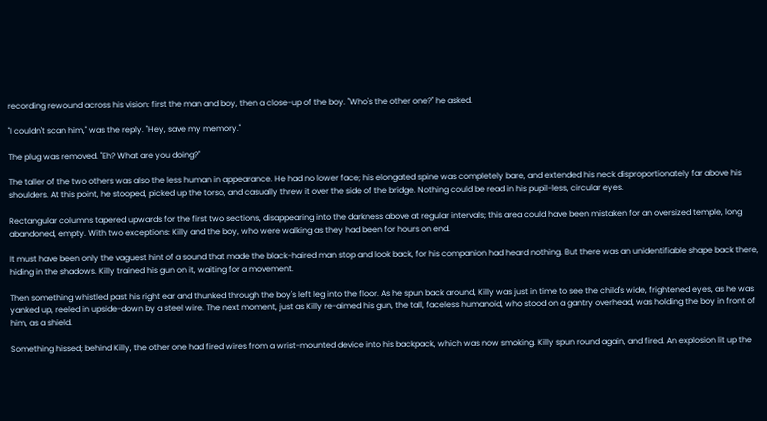recording rewound across his vision: first the man and boy, then a close-up of the boy. "Who's the other one?" he asked.

"I couldn't scan him," was the reply. "Hey, save my memory."

The plug was removed. "Eh? What are you doing?"

The taller of the two others was also the less human in appearance. He had no lower face; his elongated spine was completely bare, and extended his neck disproportionately far above his shoulders. At this point, he stooped, picked up the torso, and casually threw it over the side of the bridge. Nothing could be read in his pupil-less, circular eyes.

Rectangular columns tapered upwards for the first two sections, disappearing into the darkness above at regular intervals; this area could have been mistaken for an oversized temple, long abandoned, empty. With two exceptions: Killy and the boy, who were walking as they had been for hours on end.

It must have been only the vaguest hint of a sound that made the black-haired man stop and look back, for his companion had heard nothing. But there was an unidentifiable shape back there, hiding in the shadows. Killy trained his gun on it, waiting for a movement.

Then something whistled past his right ear and thunked through the boy's left leg into the floor. As he spun back around, Killy was just in time to see the child's wide, frightened eyes, as he was yanked up, reeled in upside-down by a steel wire. The next moment, just as Killy re-aimed his gun, the tall, faceless humanoid, who stood on a gantry overhead, was holding the boy in front of him, as a shield.

Something hissed; behind Killy, the other one had fired wires from a wrist-mounted device into his backpack, which was now smoking. Killy spun round again, and fired. An explosion lit up the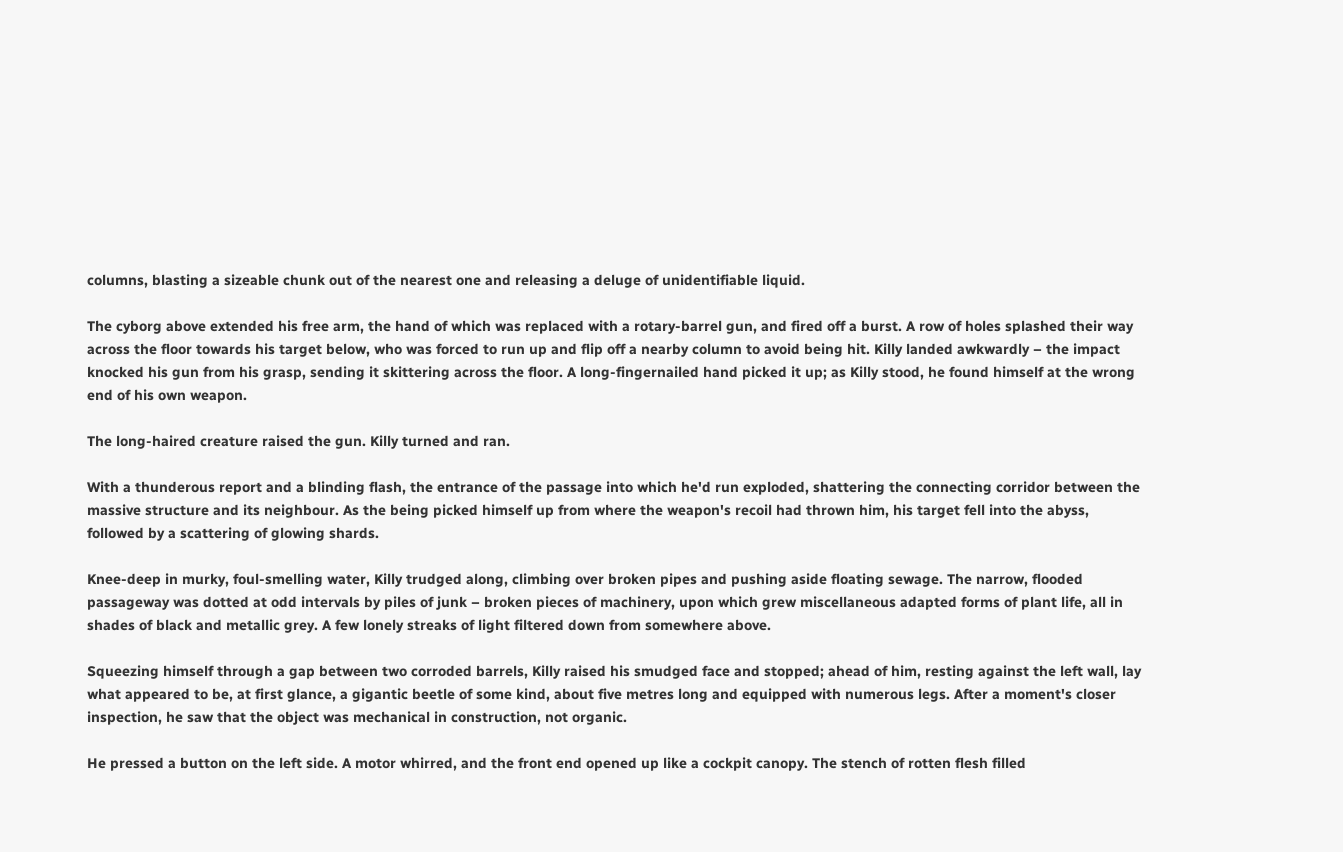columns, blasting a sizeable chunk out of the nearest one and releasing a deluge of unidentifiable liquid.

The cyborg above extended his free arm, the hand of which was replaced with a rotary-barrel gun, and fired off a burst. A row of holes splashed their way across the floor towards his target below, who was forced to run up and flip off a nearby column to avoid being hit. Killy landed awkwardly – the impact knocked his gun from his grasp, sending it skittering across the floor. A long-fingernailed hand picked it up; as Killy stood, he found himself at the wrong end of his own weapon.

The long-haired creature raised the gun. Killy turned and ran.

With a thunderous report and a blinding flash, the entrance of the passage into which he'd run exploded, shattering the connecting corridor between the massive structure and its neighbour. As the being picked himself up from where the weapon's recoil had thrown him, his target fell into the abyss, followed by a scattering of glowing shards.

Knee-deep in murky, foul-smelling water, Killy trudged along, climbing over broken pipes and pushing aside floating sewage. The narrow, flooded passageway was dotted at odd intervals by piles of junk – broken pieces of machinery, upon which grew miscellaneous adapted forms of plant life, all in shades of black and metallic grey. A few lonely streaks of light filtered down from somewhere above.

Squeezing himself through a gap between two corroded barrels, Killy raised his smudged face and stopped; ahead of him, resting against the left wall, lay what appeared to be, at first glance, a gigantic beetle of some kind, about five metres long and equipped with numerous legs. After a moment's closer inspection, he saw that the object was mechanical in construction, not organic.

He pressed a button on the left side. A motor whirred, and the front end opened up like a cockpit canopy. The stench of rotten flesh filled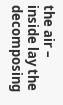the air – inside lay the decomposing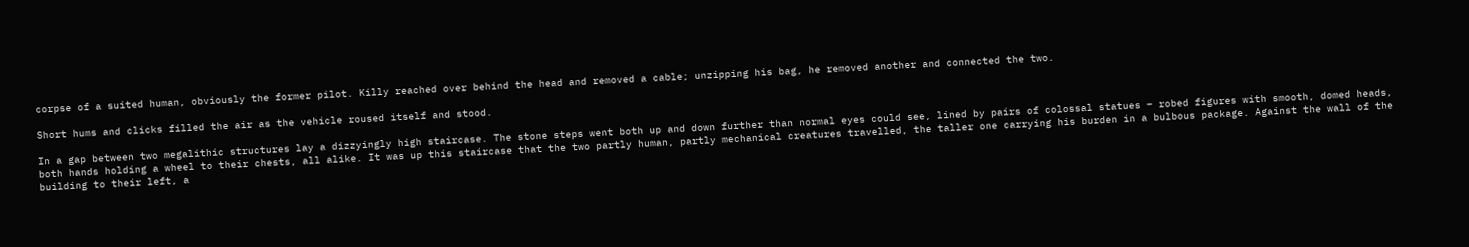corpse of a suited human, obviously the former pilot. Killy reached over behind the head and removed a cable; unzipping his bag, he removed another and connected the two.

Short hums and clicks filled the air as the vehicle roused itself and stood.

In a gap between two megalithic structures lay a dizzyingly high staircase. The stone steps went both up and down further than normal eyes could see, lined by pairs of colossal statues – robed figures with smooth, domed heads, both hands holding a wheel to their chests, all alike. It was up this staircase that the two partly human, partly mechanical creatures travelled, the taller one carrying his burden in a bulbous package. Against the wall of the building to their left, a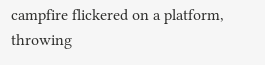campfire flickered on a platform, throwing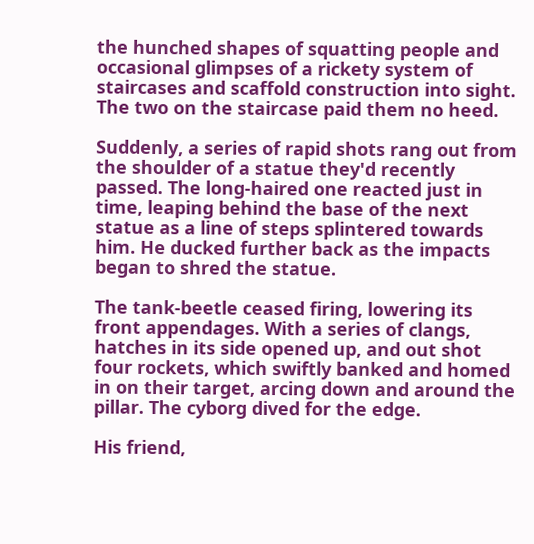the hunched shapes of squatting people and occasional glimpses of a rickety system of staircases and scaffold construction into sight. The two on the staircase paid them no heed.

Suddenly, a series of rapid shots rang out from the shoulder of a statue they'd recently passed. The long-haired one reacted just in time, leaping behind the base of the next statue as a line of steps splintered towards him. He ducked further back as the impacts began to shred the statue.

The tank-beetle ceased firing, lowering its front appendages. With a series of clangs, hatches in its side opened up, and out shot four rockets, which swiftly banked and homed in on their target, arcing down and around the pillar. The cyborg dived for the edge.

His friend,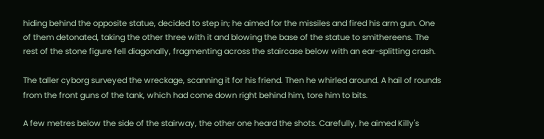hiding behind the opposite statue, decided to step in; he aimed for the missiles and fired his arm gun. One of them detonated, taking the other three with it and blowing the base of the statue to smithereens. The rest of the stone figure fell diagonally, fragmenting across the staircase below with an ear-splitting crash.

The taller cyborg surveyed the wreckage, scanning it for his friend. Then he whirled around. A hail of rounds from the front guns of the tank, which had come down right behind him, tore him to bits.

A few metres below the side of the stairway, the other one heard the shots. Carefully, he aimed Killy's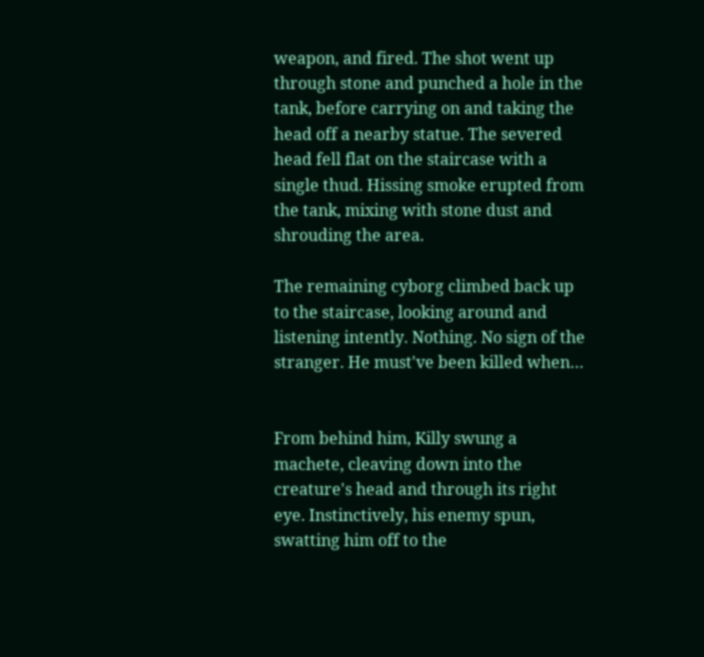weapon, and fired. The shot went up through stone and punched a hole in the tank, before carrying on and taking the head off a nearby statue. The severed head fell flat on the staircase with a single thud. Hissing smoke erupted from the tank, mixing with stone dust and shrouding the area.

The remaining cyborg climbed back up to the staircase, looking around and listening intently. Nothing. No sign of the stranger. He must've been killed when…


From behind him, Killy swung a machete, cleaving down into the creature's head and through its right eye. Instinctively, his enemy spun, swatting him off to the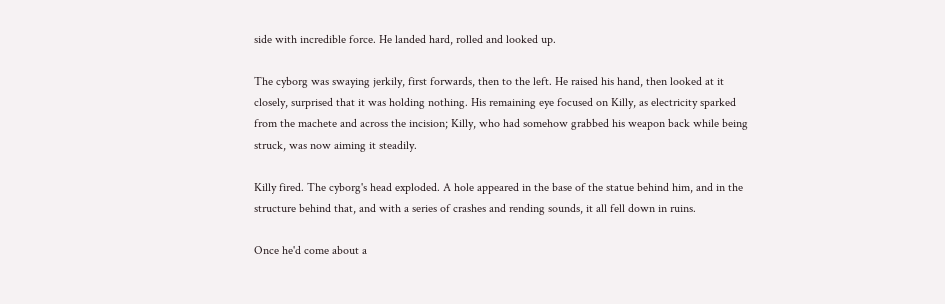side with incredible force. He landed hard, rolled and looked up.

The cyborg was swaying jerkily, first forwards, then to the left. He raised his hand, then looked at it closely, surprised that it was holding nothing. His remaining eye focused on Killy, as electricity sparked from the machete and across the incision; Killy, who had somehow grabbed his weapon back while being struck, was now aiming it steadily.

Killy fired. The cyborg's head exploded. A hole appeared in the base of the statue behind him, and in the structure behind that, and with a series of crashes and rending sounds, it all fell down in ruins.

Once he'd come about a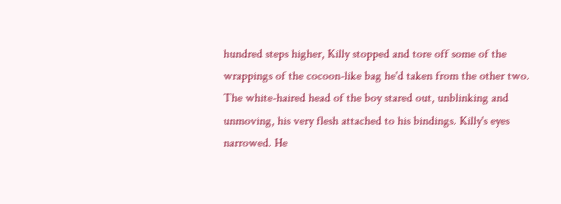hundred steps higher, Killy stopped and tore off some of the wrappings of the cocoon-like bag he'd taken from the other two. The white-haired head of the boy stared out, unblinking and unmoving, his very flesh attached to his bindings. Killy's eyes narrowed. He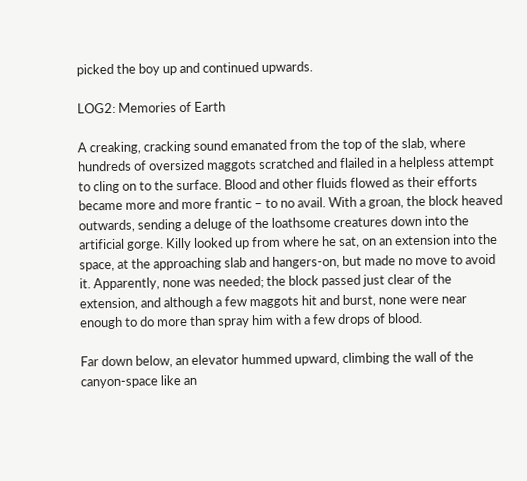picked the boy up and continued upwards.

LOG2: Memories of Earth

A creaking, cracking sound emanated from the top of the slab, where hundreds of oversized maggots scratched and flailed in a helpless attempt to cling on to the surface. Blood and other fluids flowed as their efforts became more and more frantic – to no avail. With a groan, the block heaved outwards, sending a deluge of the loathsome creatures down into the artificial gorge. Killy looked up from where he sat, on an extension into the space, at the approaching slab and hangers-on, but made no move to avoid it. Apparently, none was needed; the block passed just clear of the extension, and although a few maggots hit and burst, none were near enough to do more than spray him with a few drops of blood.

Far down below, an elevator hummed upward, climbing the wall of the canyon-space like an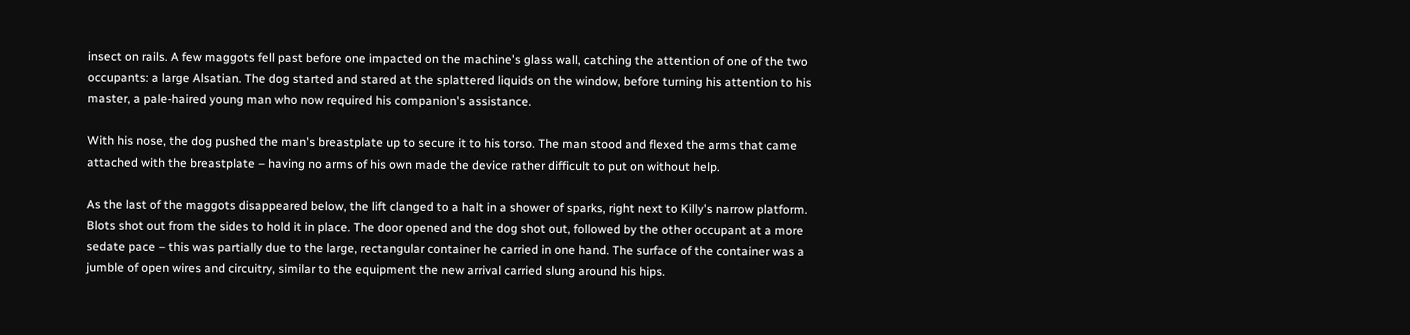insect on rails. A few maggots fell past before one impacted on the machine's glass wall, catching the attention of one of the two occupants: a large Alsatian. The dog started and stared at the splattered liquids on the window, before turning his attention to his master, a pale-haired young man who now required his companion's assistance.

With his nose, the dog pushed the man's breastplate up to secure it to his torso. The man stood and flexed the arms that came attached with the breastplate – having no arms of his own made the device rather difficult to put on without help.

As the last of the maggots disappeared below, the lift clanged to a halt in a shower of sparks, right next to Killy's narrow platform. Blots shot out from the sides to hold it in place. The door opened and the dog shot out, followed by the other occupant at a more sedate pace – this was partially due to the large, rectangular container he carried in one hand. The surface of the container was a jumble of open wires and circuitry, similar to the equipment the new arrival carried slung around his hips.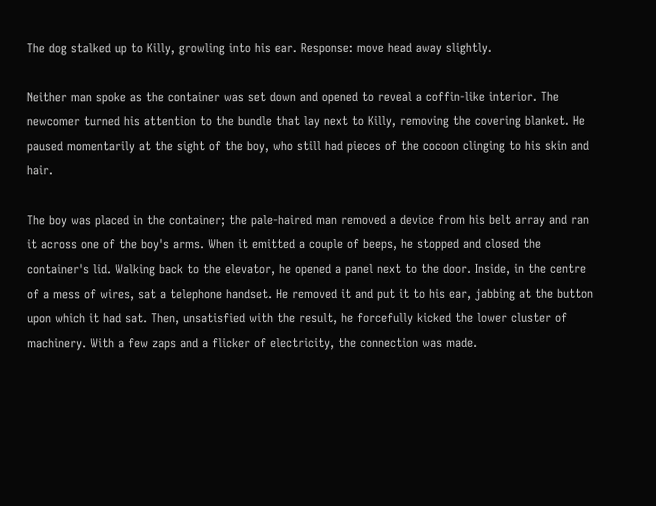The dog stalked up to Killy, growling into his ear. Response: move head away slightly.

Neither man spoke as the container was set down and opened to reveal a coffin-like interior. The newcomer turned his attention to the bundle that lay next to Killy, removing the covering blanket. He paused momentarily at the sight of the boy, who still had pieces of the cocoon clinging to his skin and hair.

The boy was placed in the container; the pale-haired man removed a device from his belt array and ran it across one of the boy's arms. When it emitted a couple of beeps, he stopped and closed the container's lid. Walking back to the elevator, he opened a panel next to the door. Inside, in the centre of a mess of wires, sat a telephone handset. He removed it and put it to his ear, jabbing at the button upon which it had sat. Then, unsatisfied with the result, he forcefully kicked the lower cluster of machinery. With a few zaps and a flicker of electricity, the connection was made.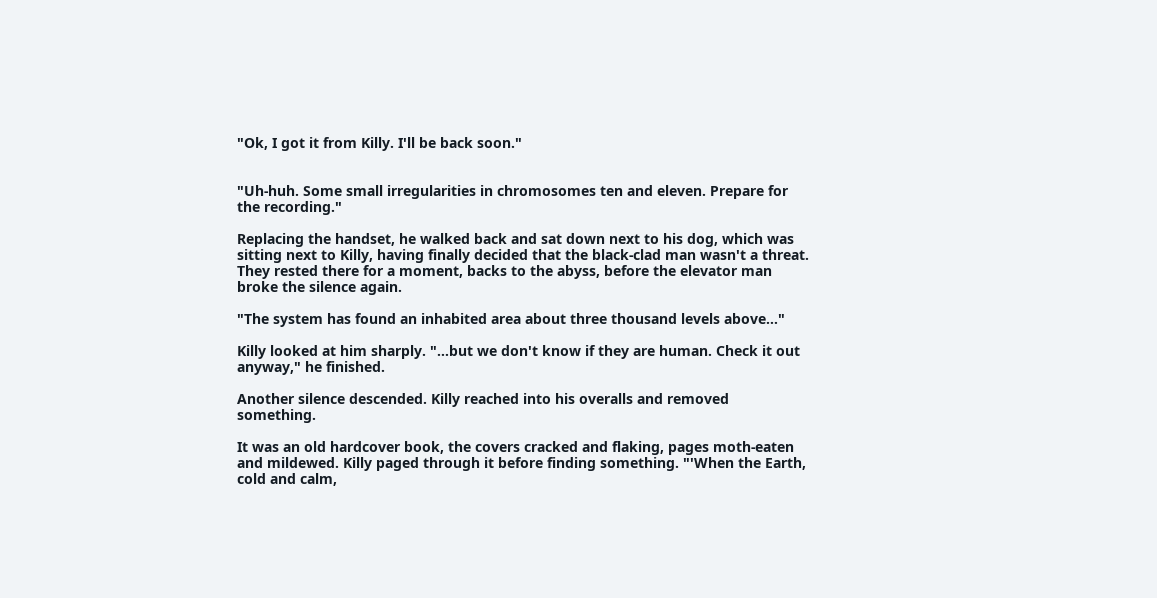"Ok, I got it from Killy. I'll be back soon."


"Uh-huh. Some small irregularities in chromosomes ten and eleven. Prepare for the recording."

Replacing the handset, he walked back and sat down next to his dog, which was sitting next to Killy, having finally decided that the black-clad man wasn't a threat. They rested there for a moment, backs to the abyss, before the elevator man broke the silence again.

"The system has found an inhabited area about three thousand levels above…"

Killy looked at him sharply. "…but we don't know if they are human. Check it out anyway," he finished.

Another silence descended. Killy reached into his overalls and removed something.

It was an old hardcover book, the covers cracked and flaking, pages moth-eaten and mildewed. Killy paged through it before finding something. "'When the Earth, cold and calm,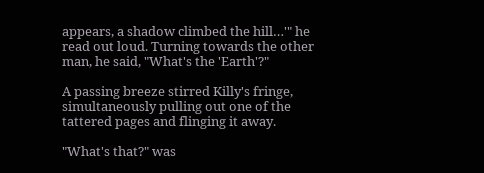appears, a shadow climbed the hill…'" he read out loud. Turning towards the other man, he said, "What's the 'Earth'?"

A passing breeze stirred Killy's fringe, simultaneously pulling out one of the tattered pages and flinging it away.

"What's that?" was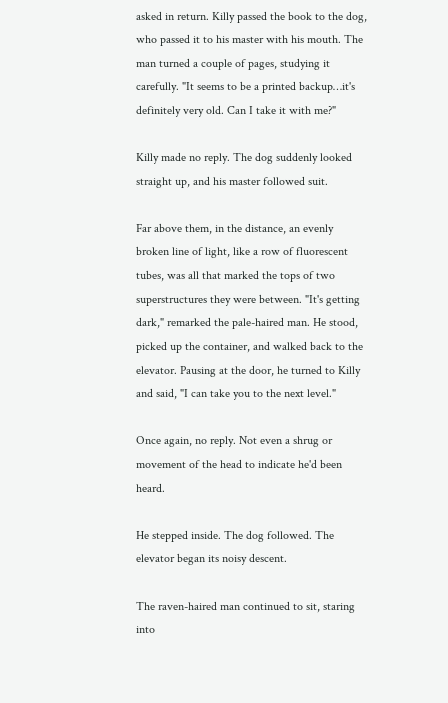asked in return. Killy passed the book to the dog, who passed it to his master with his mouth. The man turned a couple of pages, studying it carefully. "It seems to be a printed backup…it's definitely very old. Can I take it with me?"

Killy made no reply. The dog suddenly looked straight up, and his master followed suit.

Far above them, in the distance, an evenly broken line of light, like a row of fluorescent tubes, was all that marked the tops of two superstructures they were between. "It's getting dark," remarked the pale-haired man. He stood, picked up the container, and walked back to the elevator. Pausing at the door, he turned to Killy and said, "I can take you to the next level."

Once again, no reply. Not even a shrug or movement of the head to indicate he'd been heard.

He stepped inside. The dog followed. The elevator began its noisy descent.

The raven-haired man continued to sit, staring into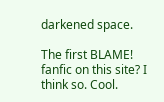darkened space.

The first BLAME! fanfic on this site? I think so. Cool.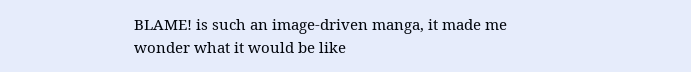BLAME! is such an image-driven manga, it made me wonder what it would be like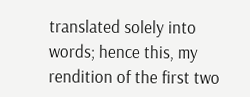translated solely into words; hence this, my rendition of the first two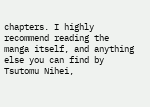chapters. I highly recommend reading the manga itself, and anything else you can find by Tsutomu Nihei,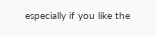especially if you like the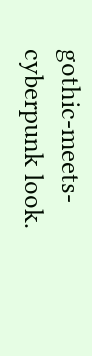gothic-meets-cyberpunk look.